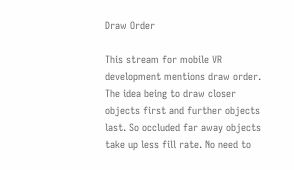Draw Order

This stream for mobile VR development mentions draw order.
The idea being to draw closer objects first and further objects last. So occluded far away objects take up less fill rate. No need to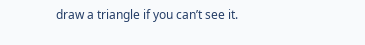draw a triangle if you can’t see it.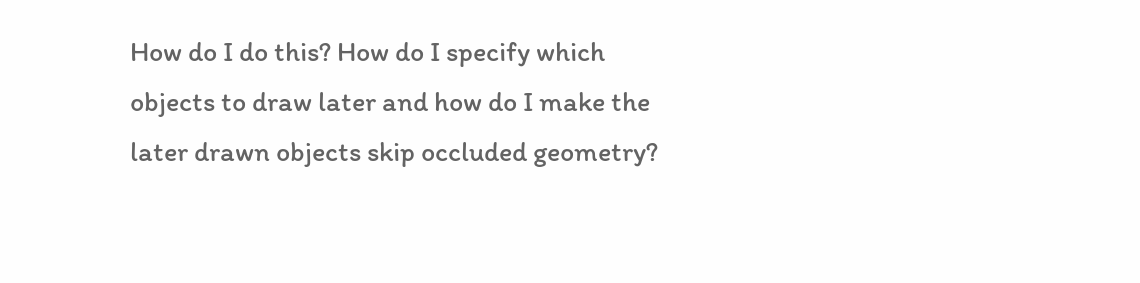How do I do this? How do I specify which objects to draw later and how do I make the later drawn objects skip occluded geometry?